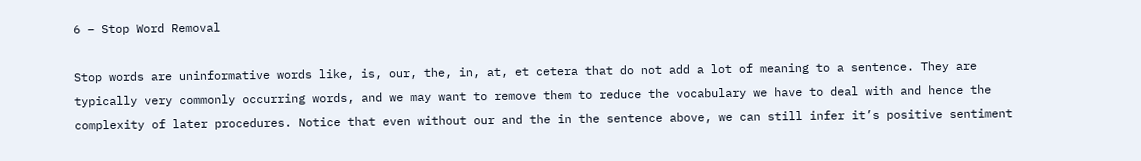6 – Stop Word Removal

Stop words are uninformative words like, is, our, the, in, at, et cetera that do not add a lot of meaning to a sentence. They are typically very commonly occurring words, and we may want to remove them to reduce the vocabulary we have to deal with and hence the complexity of later procedures. Notice that even without our and the in the sentence above, we can still infer it’s positive sentiment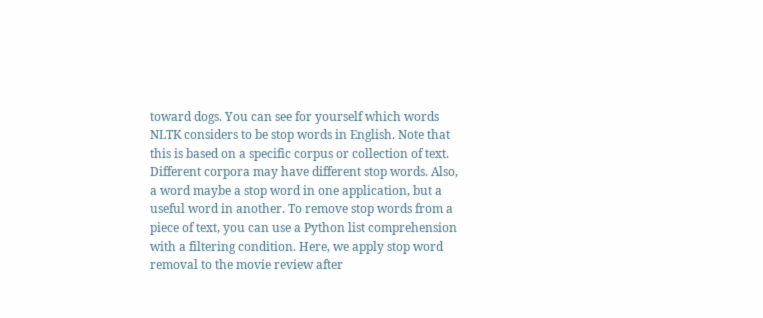toward dogs. You can see for yourself which words NLTK considers to be stop words in English. Note that this is based on a specific corpus or collection of text. Different corpora may have different stop words. Also, a word maybe a stop word in one application, but a useful word in another. To remove stop words from a piece of text, you can use a Python list comprehension with a filtering condition. Here, we apply stop word removal to the movie review after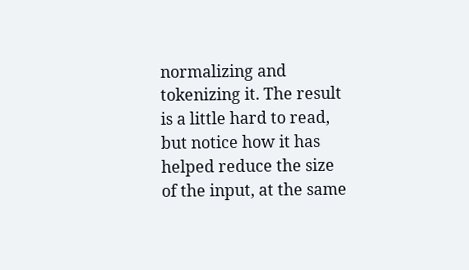normalizing and tokenizing it. The result is a little hard to read, but notice how it has helped reduce the size of the input, at the same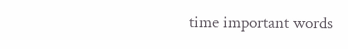time important words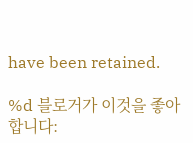have been retained.

%d 블로거가 이것을 좋아합니다: